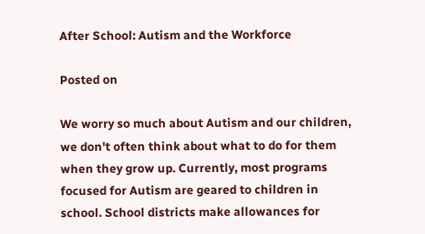After School: Autism and the Workforce

Posted on

We worry so much about Autism and our children, we don't often think about what to do for them when they grow up. Currently, most programs focused for Autism are geared to children in school. School districts make allowances for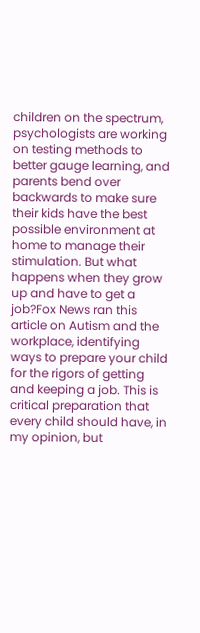children on the spectrum, psychologists are working on testing methods to better gauge learning, and parents bend over backwards to make sure their kids have the best possible environment at home to manage their stimulation. But what happens when they grow up and have to get a job?Fox News ran this article on Autism and the workplace, identifying ways to prepare your child for the rigors of getting and keeping a job. This is critical preparation that every child should have, in my opinion, but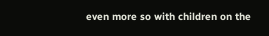even more so with children on the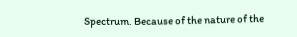Spectrum. Because of the nature of the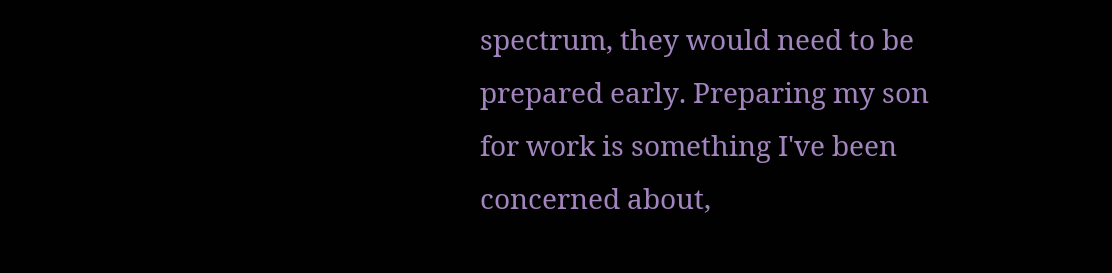spectrum, they would need to be prepared early. Preparing my son for work is something I've been concerned about,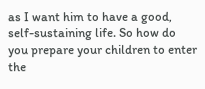as I want him to have a good, self-sustaining life. So how do you prepare your children to enter the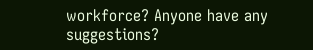workforce? Anyone have any suggestions?